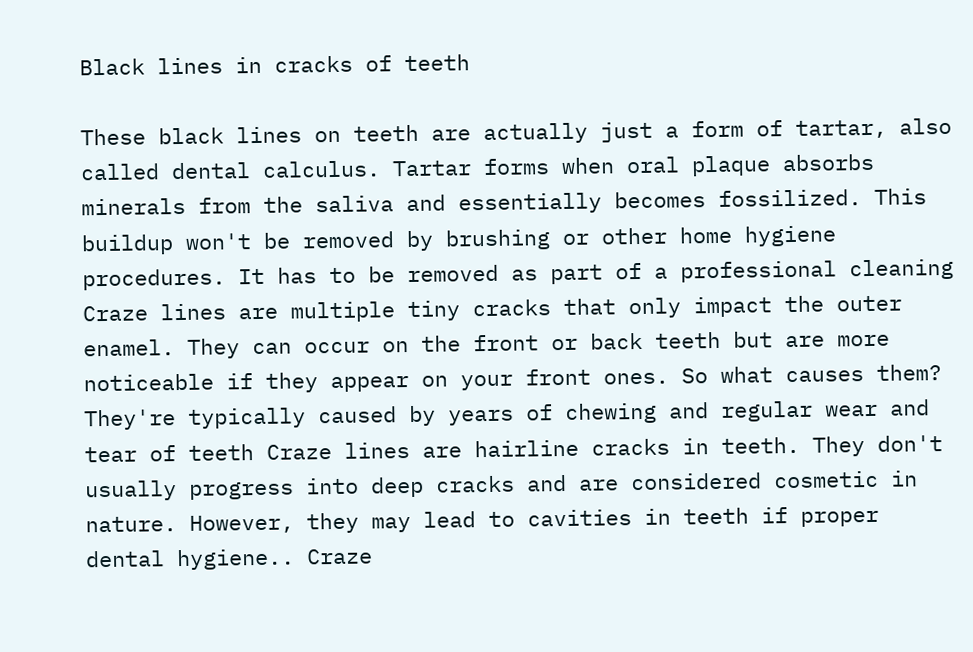Black lines in cracks of teeth

These black lines on teeth are actually just a form of tartar, also called dental calculus. Tartar forms when oral plaque absorbs minerals from the saliva and essentially becomes fossilized. This buildup won't be removed by brushing or other home hygiene procedures. It has to be removed as part of a professional cleaning Craze lines are multiple tiny cracks that only impact the outer enamel. They can occur on the front or back teeth but are more noticeable if they appear on your front ones. So what causes them? They're typically caused by years of chewing and regular wear and tear of teeth Craze lines are hairline cracks in teeth. They don't usually progress into deep cracks and are considered cosmetic in nature. However, they may lead to cavities in teeth if proper dental hygiene.. Craze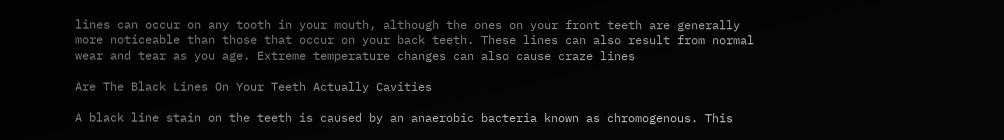lines can occur on any tooth in your mouth, although the ones on your front teeth are generally more noticeable than those that occur on your back teeth. These lines can also result from normal wear and tear as you age. Extreme temperature changes can also cause craze lines

Are The Black Lines On Your Teeth Actually Cavities

A black line stain on the teeth is caused by an anaerobic bacteria known as chromogenous. This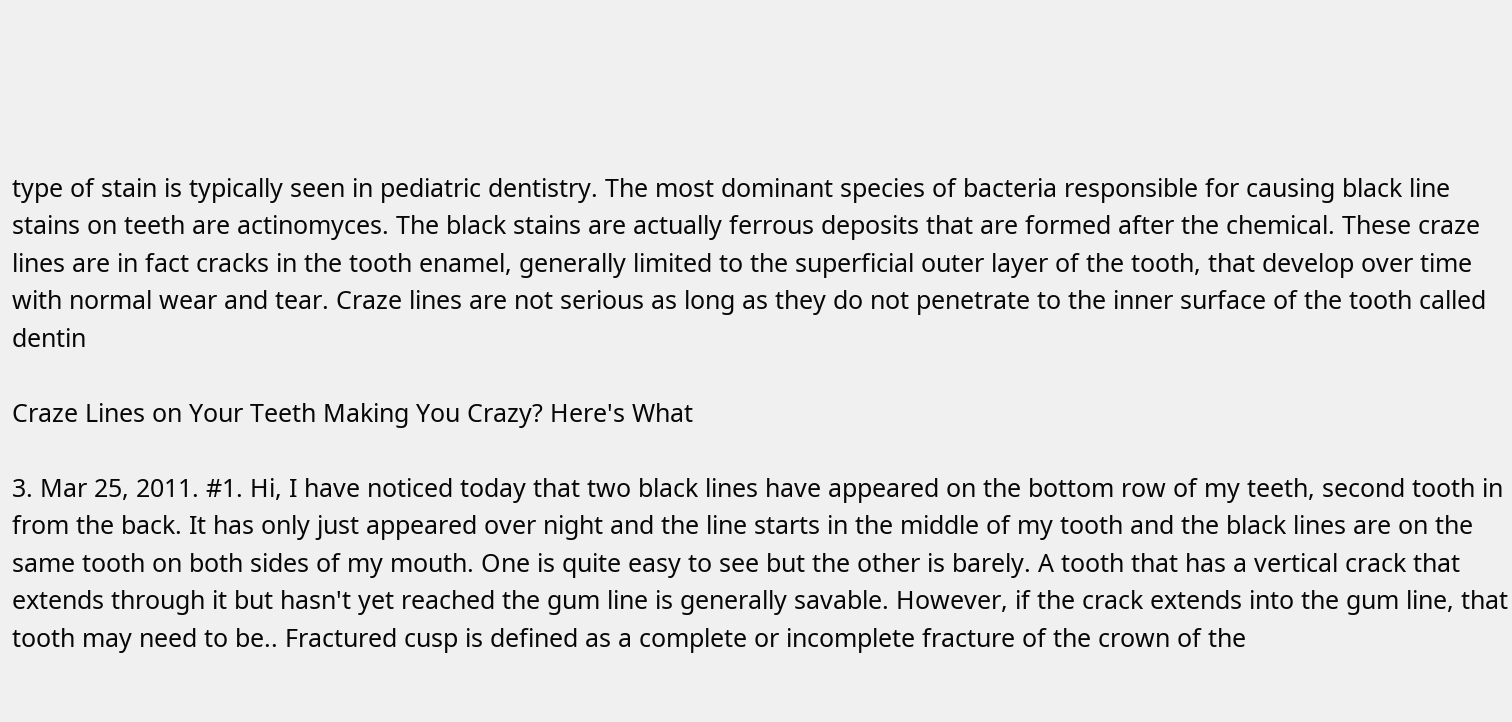type of stain is typically seen in pediatric dentistry. The most dominant species of bacteria responsible for causing black line stains on teeth are actinomyces. The black stains are actually ferrous deposits that are formed after the chemical. These craze lines are in fact cracks in the tooth enamel, generally limited to the superficial outer layer of the tooth, that develop over time with normal wear and tear. Craze lines are not serious as long as they do not penetrate to the inner surface of the tooth called dentin

Craze Lines on Your Teeth Making You Crazy? Here's What

3. Mar 25, 2011. #1. Hi, I have noticed today that two black lines have appeared on the bottom row of my teeth, second tooth in from the back. It has only just appeared over night and the line starts in the middle of my tooth and the black lines are on the same tooth on both sides of my mouth. One is quite easy to see but the other is barely. A tooth that has a vertical crack that extends through it but hasn't yet reached the gum line is generally savable. However, if the crack extends into the gum line, that tooth may need to be.. Fractured cusp is defined as a complete or incomplete fracture of the crown of the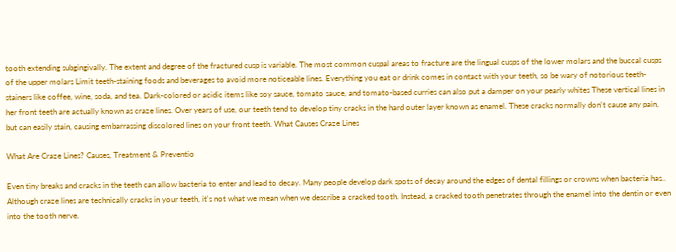tooth extending subgingivally. The extent and degree of the fractured cusp is variable. The most common cuspal areas to fracture are the lingual cusps of the lower molars and the buccal cusps of the upper molars Limit teeth-staining foods and beverages to avoid more noticeable lines. Everything you eat or drink comes in contact with your teeth, so be wary of notorious teeth-stainers like coffee, wine, soda, and tea. Dark-colored or acidic items like soy sauce, tomato sauce, and tomato-based curries can also put a damper on your pearly whites These vertical lines in her front teeth are actually known as craze lines. Over years of use, our teeth tend to develop tiny cracks in the hard outer layer known as enamel. These cracks normally don't cause any pain, but can easily stain, causing embarrassing discolored lines on your front teeth. What Causes Craze Lines

What Are Craze Lines? Causes, Treatment & Preventio

Even tiny breaks and cracks in the teeth can allow bacteria to enter and lead to decay. Many people develop dark spots of decay around the edges of dental fillings or crowns when bacteria has.. Although craze lines are technically cracks in your teeth, it's not what we mean when we describe a cracked tooth. Instead, a cracked tooth penetrates through the enamel into the dentin or even into the tooth nerve.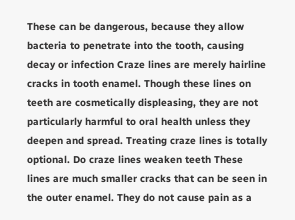These can be dangerous, because they allow bacteria to penetrate into the tooth, causing decay or infection Craze lines are merely hairline cracks in tooth enamel. Though these lines on teeth are cosmetically displeasing, they are not particularly harmful to oral health unless they deepen and spread. Treating craze lines is totally optional. Do craze lines weaken teeth These lines are much smaller cracks that can be seen in the outer enamel. They do not cause pain as a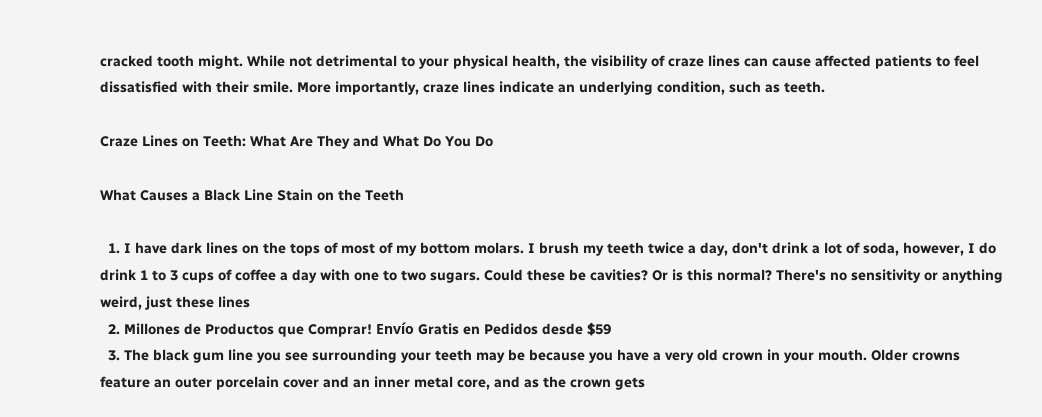cracked tooth might. While not detrimental to your physical health, the visibility of craze lines can cause affected patients to feel dissatisfied with their smile. More importantly, craze lines indicate an underlying condition, such as teeth.

Craze Lines on Teeth: What Are They and What Do You Do

What Causes a Black Line Stain on the Teeth

  1. I have dark lines on the tops of most of my bottom molars. I brush my teeth twice a day, don't drink a lot of soda, however, I do drink 1 to 3 cups of coffee a day with one to two sugars. Could these be cavities? Or is this normal? There's no sensitivity or anything weird, just these lines
  2. Millones de Productos que Comprar! Envío Gratis en Pedidos desde $59
  3. The black gum line you see surrounding your teeth may be because you have a very old crown in your mouth. Older crowns feature an outer porcelain cover and an inner metal core, and as the crown gets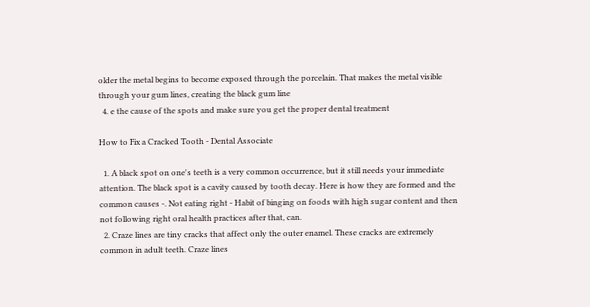older the metal begins to become exposed through the porcelain. That makes the metal visible through your gum lines, creating the black gum line
  4. e the cause of the spots and make sure you get the proper dental treatment

How to Fix a Cracked Tooth - Dental Associate

  1. A black spot on one's teeth is a very common occurrence, but it still needs your immediate attention. The black spot is a cavity caused by tooth decay. Here is how they are formed and the common causes -. Not eating right - Habit of binging on foods with high sugar content and then not following right oral health practices after that, can.
  2. Craze lines are tiny cracks that affect only the outer enamel. These cracks are extremely common in adult teeth. Craze lines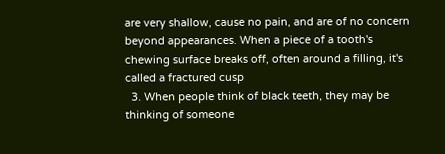are very shallow, cause no pain, and are of no concern beyond appearances. When a piece of a tooth's chewing surface breaks off, often around a filling, it's called a fractured cusp
  3. When people think of black teeth, they may be thinking of someone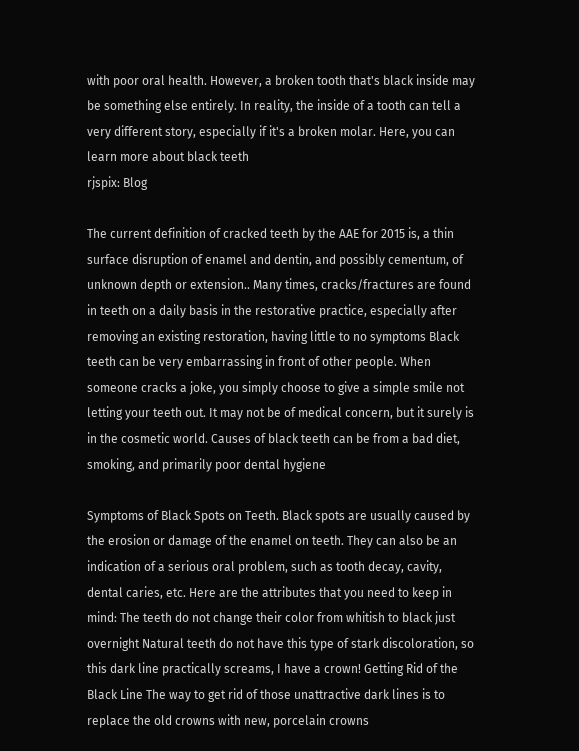with poor oral health. However, a broken tooth that's black inside may be something else entirely. In reality, the inside of a tooth can tell a very different story, especially if it's a broken molar. Here, you can learn more about black teeth
rjspix: Blog

The current definition of cracked teeth by the AAE for 2015 is, a thin surface disruption of enamel and dentin, and possibly cementum, of unknown depth or extension.. Many times, cracks/fractures are found in teeth on a daily basis in the restorative practice, especially after removing an existing restoration, having little to no symptoms Black teeth can be very embarrassing in front of other people. When someone cracks a joke, you simply choose to give a simple smile not letting your teeth out. It may not be of medical concern, but it surely is in the cosmetic world. Causes of black teeth can be from a bad diet, smoking, and primarily poor dental hygiene

Symptoms of Black Spots on Teeth. Black spots are usually caused by the erosion or damage of the enamel on teeth. They can also be an indication of a serious oral problem, such as tooth decay, cavity, dental caries, etc. Here are the attributes that you need to keep in mind: The teeth do not change their color from whitish to black just overnight Natural teeth do not have this type of stark discoloration, so this dark line practically screams, I have a crown! Getting Rid of the Black Line The way to get rid of those unattractive dark lines is to replace the old crowns with new, porcelain crowns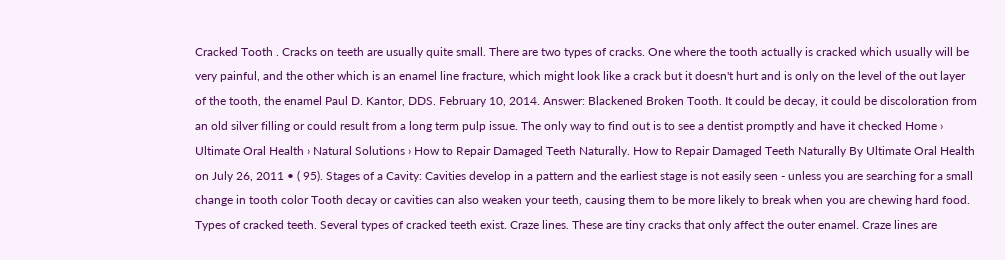Cracked Tooth . Cracks on teeth are usually quite small. There are two types of cracks. One where the tooth actually is cracked which usually will be very painful, and the other which is an enamel line fracture, which might look like a crack but it doesn't hurt and is only on the level of the out layer of the tooth, the enamel Paul D. Kantor, DDS. February 10, 2014. Answer: Blackened Broken Tooth. It could be decay, it could be discoloration from an old silver filling or could result from a long term pulp issue. The only way to find out is to see a dentist promptly and have it checked Home › Ultimate Oral Health › Natural Solutions › How to Repair Damaged Teeth Naturally. How to Repair Damaged Teeth Naturally By Ultimate Oral Health on July 26, 2011 • ( 95). Stages of a Cavity: Cavities develop in a pattern and the earliest stage is not easily seen - unless you are searching for a small change in tooth color Tooth decay or cavities can also weaken your teeth, causing them to be more likely to break when you are chewing hard food. Types of cracked teeth. Several types of cracked teeth exist. Craze lines. These are tiny cracks that only affect the outer enamel. Craze lines are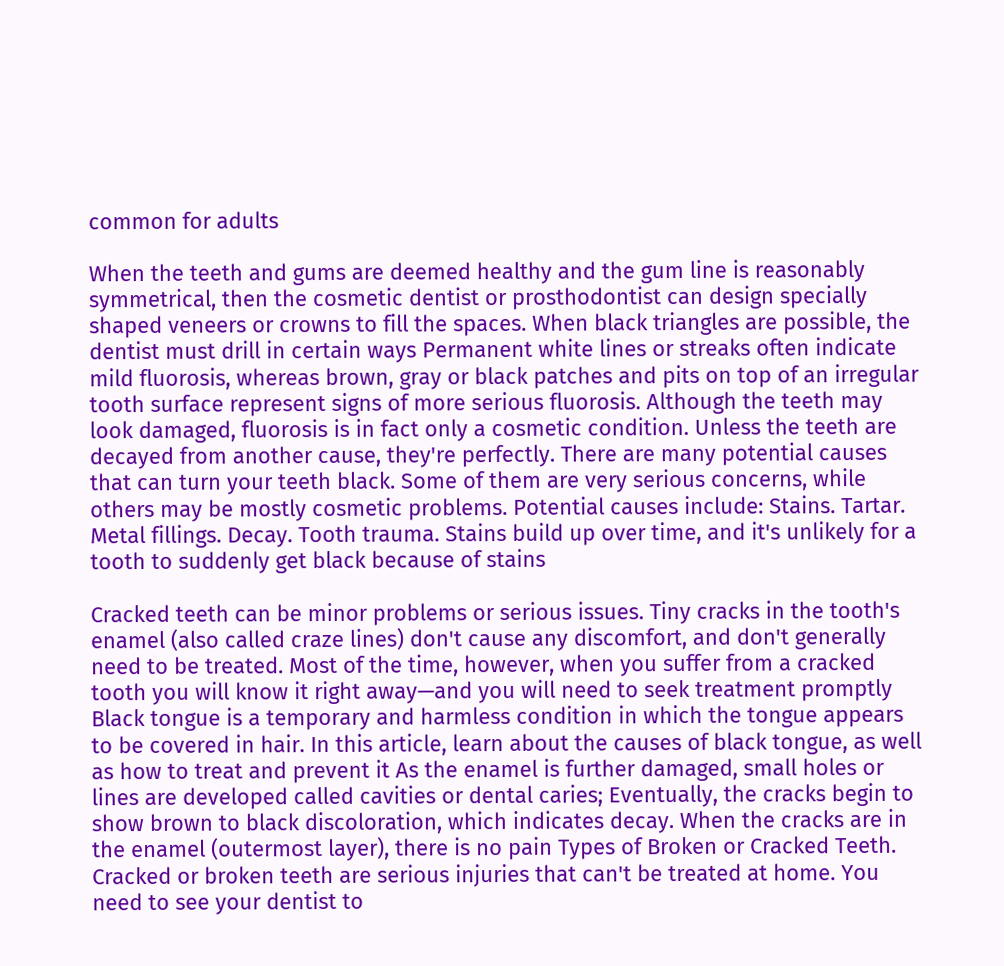common for adults

When the teeth and gums are deemed healthy and the gum line is reasonably symmetrical, then the cosmetic dentist or prosthodontist can design specially shaped veneers or crowns to fill the spaces. When black triangles are possible, the dentist must drill in certain ways Permanent white lines or streaks often indicate mild fluorosis, whereas brown, gray or black patches and pits on top of an irregular tooth surface represent signs of more serious fluorosis. Although the teeth may look damaged, fluorosis is in fact only a cosmetic condition. Unless the teeth are decayed from another cause, they're perfectly. There are many potential causes that can turn your teeth black. Some of them are very serious concerns, while others may be mostly cosmetic problems. Potential causes include: Stains. Tartar. Metal fillings. Decay. Tooth trauma. Stains build up over time, and it's unlikely for a tooth to suddenly get black because of stains

Cracked teeth can be minor problems or serious issues. Tiny cracks in the tooth's enamel (also called craze lines) don't cause any discomfort, and don't generally need to be treated. Most of the time, however, when you suffer from a cracked tooth you will know it right away—and you will need to seek treatment promptly Black tongue is a temporary and harmless condition in which the tongue appears to be covered in hair. In this article, learn about the causes of black tongue, as well as how to treat and prevent it As the enamel is further damaged, small holes or lines are developed called cavities or dental caries; Eventually, the cracks begin to show brown to black discoloration, which indicates decay. When the cracks are in the enamel (outermost layer), there is no pain Types of Broken or Cracked Teeth. Cracked or broken teeth are serious injuries that can't be treated at home. You need to see your dentist to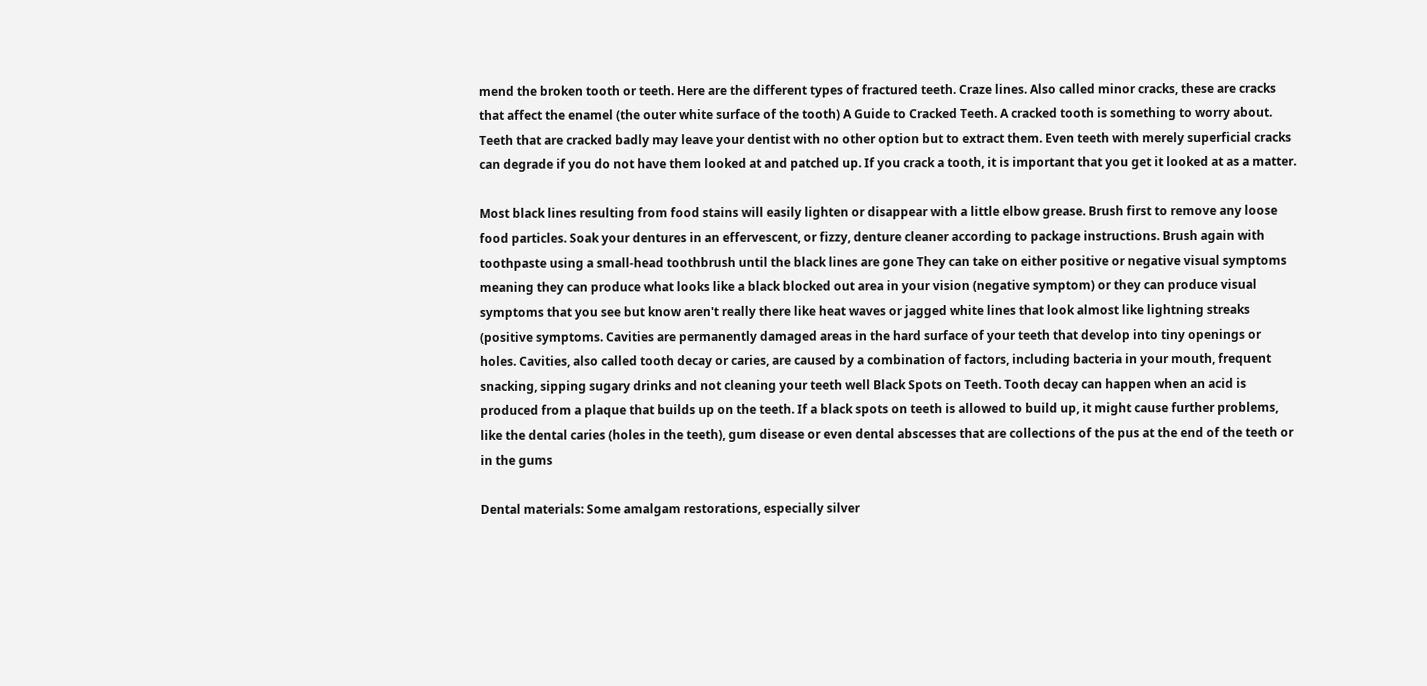mend the broken tooth or teeth. Here are the different types of fractured teeth. Craze lines. Also called minor cracks, these are cracks that affect the enamel (the outer white surface of the tooth) A Guide to Cracked Teeth. A cracked tooth is something to worry about. Teeth that are cracked badly may leave your dentist with no other option but to extract them. Even teeth with merely superficial cracks can degrade if you do not have them looked at and patched up. If you crack a tooth, it is important that you get it looked at as a matter.

Most black lines resulting from food stains will easily lighten or disappear with a little elbow grease. Brush first to remove any loose food particles. Soak your dentures in an effervescent, or fizzy, denture cleaner according to package instructions. Brush again with toothpaste using a small-head toothbrush until the black lines are gone They can take on either positive or negative visual symptoms meaning they can produce what looks like a black blocked out area in your vision (negative symptom) or they can produce visual symptoms that you see but know aren't really there like heat waves or jagged white lines that look almost like lightning streaks (positive symptoms. Cavities are permanently damaged areas in the hard surface of your teeth that develop into tiny openings or holes. Cavities, also called tooth decay or caries, are caused by a combination of factors, including bacteria in your mouth, frequent snacking, sipping sugary drinks and not cleaning your teeth well Black Spots on Teeth. Tooth decay can happen when an acid is produced from a plaque that builds up on the teeth. If a black spots on teeth is allowed to build up, it might cause further problems, like the dental caries (holes in the teeth), gum disease or even dental abscesses that are collections of the pus at the end of the teeth or in the gums

Dental materials: Some amalgam restorations, especially silver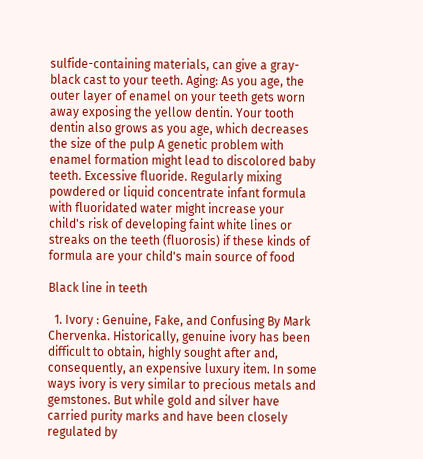sulfide-containing materials, can give a gray-black cast to your teeth. Aging: As you age, the outer layer of enamel on your teeth gets worn away exposing the yellow dentin. Your tooth dentin also grows as you age, which decreases the size of the pulp A genetic problem with enamel formation might lead to discolored baby teeth. Excessive fluoride. Regularly mixing powdered or liquid concentrate infant formula with fluoridated water might increase your child's risk of developing faint white lines or streaks on the teeth (fluorosis) if these kinds of formula are your child's main source of food

Black line in teeth

  1. Ivory : Genuine, Fake, and Confusing By Mark Chervenka. Historically, genuine ivory has been difficult to obtain, highly sought after and, consequently, an expensive luxury item. In some ways ivory is very similar to precious metals and gemstones. But while gold and silver have carried purity marks and have been closely regulated by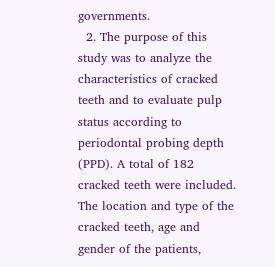governments.
  2. The purpose of this study was to analyze the characteristics of cracked teeth and to evaluate pulp status according to periodontal probing depth (PPD). A total of 182 cracked teeth were included. The location and type of the cracked teeth, age and gender of the patients,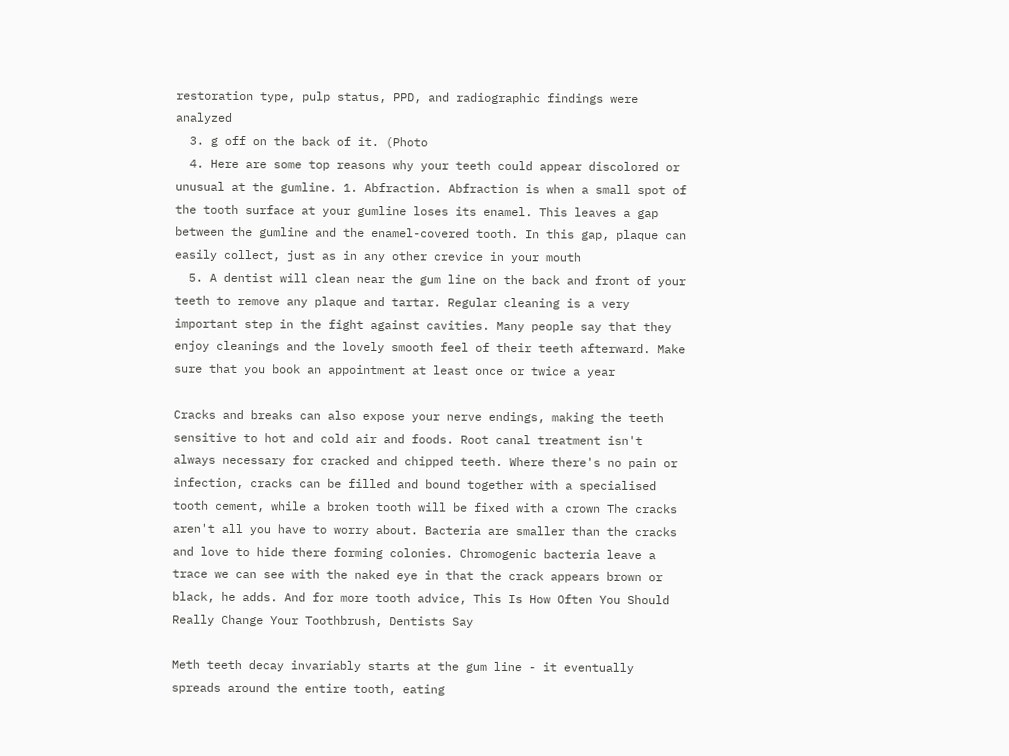restoration type, pulp status, PPD, and radiographic findings were analyzed
  3. g off on the back of it. (Photo
  4. Here are some top reasons why your teeth could appear discolored or unusual at the gumline. 1. Abfraction. Abfraction is when a small spot of the tooth surface at your gumline loses its enamel. This leaves a gap between the gumline and the enamel-covered tooth. In this gap, plaque can easily collect, just as in any other crevice in your mouth
  5. A dentist will clean near the gum line on the back and front of your teeth to remove any plaque and tartar. Regular cleaning is a very important step in the fight against cavities. Many people say that they enjoy cleanings and the lovely smooth feel of their teeth afterward. Make sure that you book an appointment at least once or twice a year

Cracks and breaks can also expose your nerve endings, making the teeth sensitive to hot and cold air and foods. Root canal treatment isn't always necessary for cracked and chipped teeth. Where there's no pain or infection, cracks can be filled and bound together with a specialised tooth cement, while a broken tooth will be fixed with a crown The cracks aren't all you have to worry about. Bacteria are smaller than the cracks and love to hide there forming colonies. Chromogenic bacteria leave a trace we can see with the naked eye in that the crack appears brown or black, he adds. And for more tooth advice, This Is How Often You Should Really Change Your Toothbrush, Dentists Say

Meth teeth decay invariably starts at the gum line - it eventually spreads around the entire tooth, eating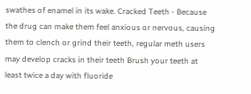swathes of enamel in its wake. Cracked Teeth - Because the drug can make them feel anxious or nervous, causing them to clench or grind their teeth, regular meth users may develop cracks in their teeth Brush your teeth at least twice a day with fluoride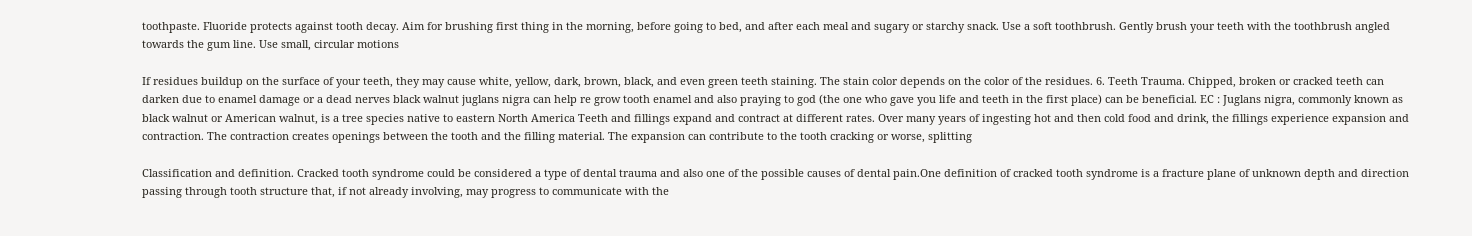toothpaste. Fluoride protects against tooth decay. Aim for brushing first thing in the morning, before going to bed, and after each meal and sugary or starchy snack. Use a soft toothbrush. Gently brush your teeth with the toothbrush angled towards the gum line. Use small, circular motions

If residues buildup on the surface of your teeth, they may cause white, yellow, dark, brown, black, and even green teeth staining. The stain color depends on the color of the residues. 6. Teeth Trauma. Chipped, broken or cracked teeth can darken due to enamel damage or a dead nerves black walnut juglans nigra can help re grow tooth enamel and also praying to god (the one who gave you life and teeth in the first place) can be beneficial. EC : Juglans nigra, commonly known as black walnut or American walnut, is a tree species native to eastern North America Teeth and fillings expand and contract at different rates. Over many years of ingesting hot and then cold food and drink, the fillings experience expansion and contraction. The contraction creates openings between the tooth and the filling material. The expansion can contribute to the tooth cracking or worse, splitting

Classification and definition. Cracked tooth syndrome could be considered a type of dental trauma and also one of the possible causes of dental pain.One definition of cracked tooth syndrome is a fracture plane of unknown depth and direction passing through tooth structure that, if not already involving, may progress to communicate with the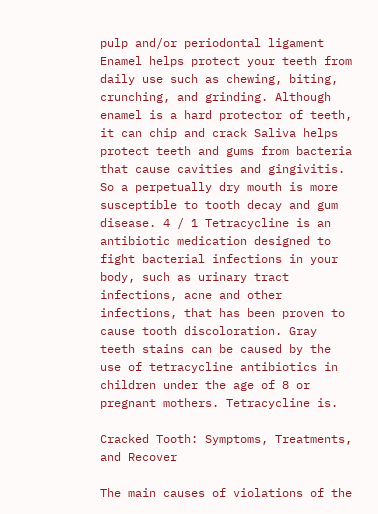pulp and/or periodontal ligament Enamel helps protect your teeth from daily use such as chewing, biting, crunching, and grinding. Although enamel is a hard protector of teeth, it can chip and crack Saliva helps protect teeth and gums from bacteria that cause cavities and gingivitis. So a perpetually dry mouth is more susceptible to tooth decay and gum disease. 4 / 1 Tetracycline is an antibiotic medication designed to fight bacterial infections in your body, such as urinary tract infections, acne and other infections, that has been proven to cause tooth discoloration. Gray teeth stains can be caused by the use of tetracycline antibiotics in children under the age of 8 or pregnant mothers. Tetracycline is.

Cracked Tooth: Symptoms, Treatments, and Recover

The main causes of violations of the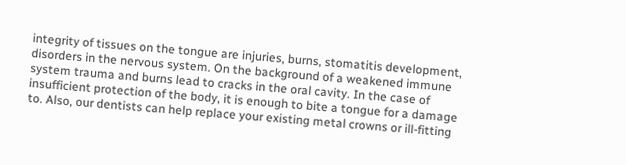integrity of tissues on the tongue are injuries, burns, stomatitis development, disorders in the nervous system. On the background of a weakened immune system trauma and burns lead to cracks in the oral cavity. In the case of insufficient protection of the body, it is enough to bite a tongue for a damage to. Also, our dentists can help replace your existing metal crowns or ill-fitting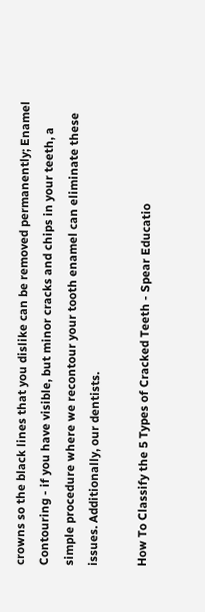crowns so the black lines that you dislike can be removed permanently; Enamel Contouring - if you have visible, but minor cracks and chips in your teeth, a simple procedure where we recontour your tooth enamel can eliminate these issues. Additionally, our dentists.

How To Classify the 5 Types of Cracked Teeth - Spear Educatio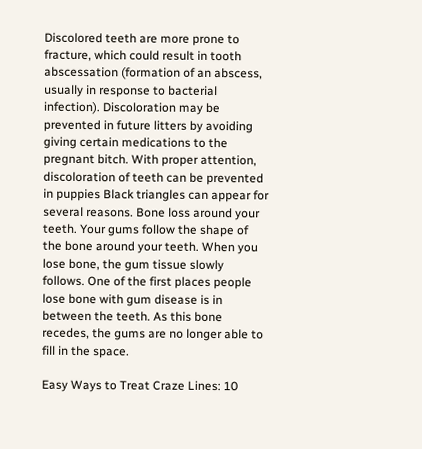Discolored teeth are more prone to fracture, which could result in tooth abscessation (formation of an abscess, usually in response to bacterial infection). Discoloration may be prevented in future litters by avoiding giving certain medications to the pregnant bitch. With proper attention, discoloration of teeth can be prevented in puppies Black triangles can appear for several reasons. Bone loss around your teeth. Your gums follow the shape of the bone around your teeth. When you lose bone, the gum tissue slowly follows. One of the first places people lose bone with gum disease is in between the teeth. As this bone recedes, the gums are no longer able to fill in the space.

Easy Ways to Treat Craze Lines: 10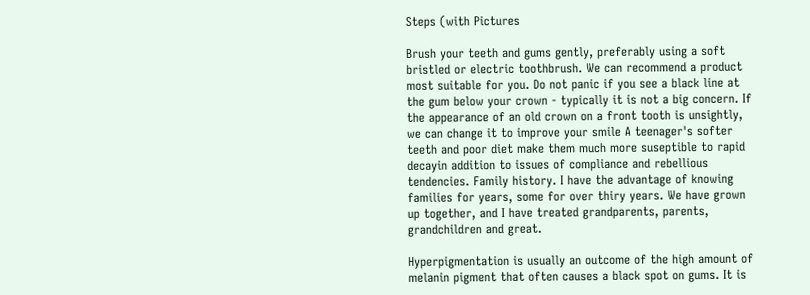Steps (with Pictures

Brush your teeth and gums gently, preferably using a soft bristled or electric toothbrush. We can recommend a product most suitable for you. Do not panic if you see a black line at the gum below your crown - typically it is not a big concern. If the appearance of an old crown on a front tooth is unsightly, we can change it to improve your smile A teenager's softer teeth and poor diet make them much more suseptible to rapid decayin addition to issues of compliance and rebellious tendencies. Family history. I have the advantage of knowing families for years, some for over thiry years. We have grown up together, and I have treated grandparents, parents, grandchildren and great.

Hyperpigmentation is usually an outcome of the high amount of melanin pigment that often causes a black spot on gums. It is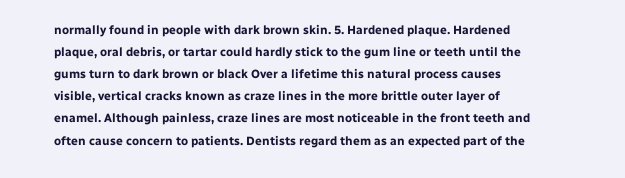normally found in people with dark brown skin. 5. Hardened plaque. Hardened plaque, oral debris, or tartar could hardly stick to the gum line or teeth until the gums turn to dark brown or black Over a lifetime this natural process causes visible, vertical cracks known as craze lines in the more brittle outer layer of enamel. Although painless, craze lines are most noticeable in the front teeth and often cause concern to patients. Dentists regard them as an expected part of the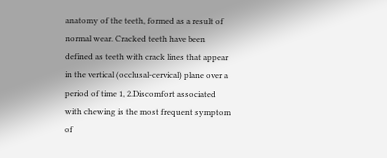anatomy of the teeth, formed as a result of normal wear. Cracked teeth have been defined as teeth with crack lines that appear in the vertical (occlusal-cervical) plane over a period of time 1, 2.Discomfort associated with chewing is the most frequent symptom of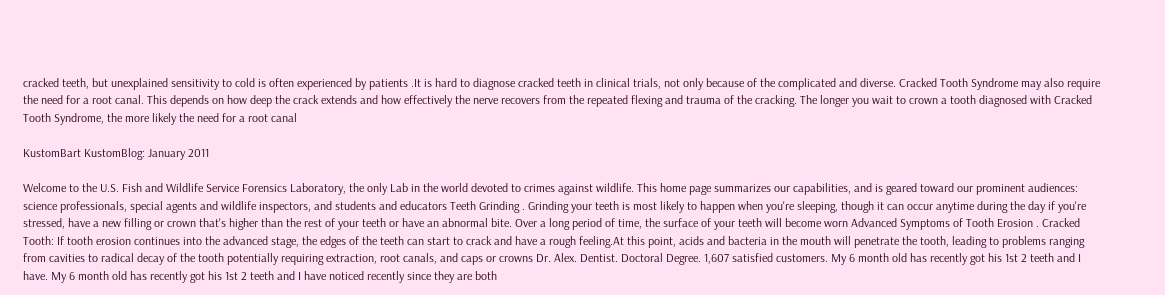cracked teeth, but unexplained sensitivity to cold is often experienced by patients .It is hard to diagnose cracked teeth in clinical trials, not only because of the complicated and diverse. Cracked Tooth Syndrome may also require the need for a root canal. This depends on how deep the crack extends and how effectively the nerve recovers from the repeated flexing and trauma of the cracking. The longer you wait to crown a tooth diagnosed with Cracked Tooth Syndrome, the more likely the need for a root canal

KustomBart KustomBlog: January 2011

Welcome to the U.S. Fish and Wildlife Service Forensics Laboratory, the only Lab in the world devoted to crimes against wildlife. This home page summarizes our capabilities, and is geared toward our prominent audiences: science professionals, special agents and wildlife inspectors, and students and educators Teeth Grinding . Grinding your teeth is most likely to happen when you're sleeping, though it can occur anytime during the day if you're stressed, have a new filling or crown that's higher than the rest of your teeth or have an abnormal bite. Over a long period of time, the surface of your teeth will become worn Advanced Symptoms of Tooth Erosion . Cracked Tooth: If tooth erosion continues into the advanced stage, the edges of the teeth can start to crack and have a rough feeling.At this point, acids and bacteria in the mouth will penetrate the tooth, leading to problems ranging from cavities to radical decay of the tooth potentially requiring extraction, root canals, and caps or crowns Dr. Alex. Dentist. Doctoral Degree. 1,607 satisfied customers. My 6 month old has recently got his 1st 2 teeth and I have. My 6 month old has recently got his 1st 2 teeth and I have noticed recently since they are both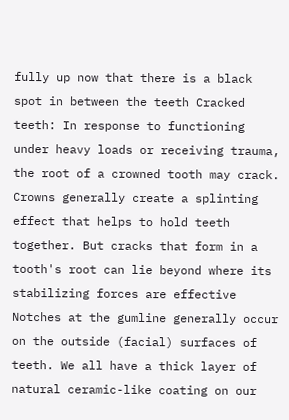fully up now that there is a black spot in between the teeth Cracked teeth: In response to functioning under heavy loads or receiving trauma, the root of a crowned tooth may crack. Crowns generally create a splinting effect that helps to hold teeth together. But cracks that form in a tooth's root can lie beyond where its stabilizing forces are effective Notches at the gumline generally occur on the outside (facial) surfaces of teeth. We all have a thick layer of natural ceramic-like coating on our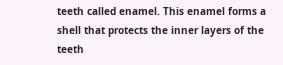teeth called enamel. This enamel forms a shell that protects the inner layers of the teeth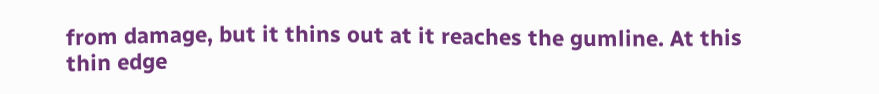from damage, but it thins out at it reaches the gumline. At this thin edge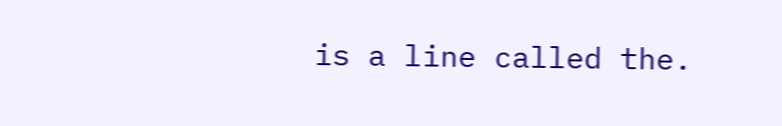is a line called the.